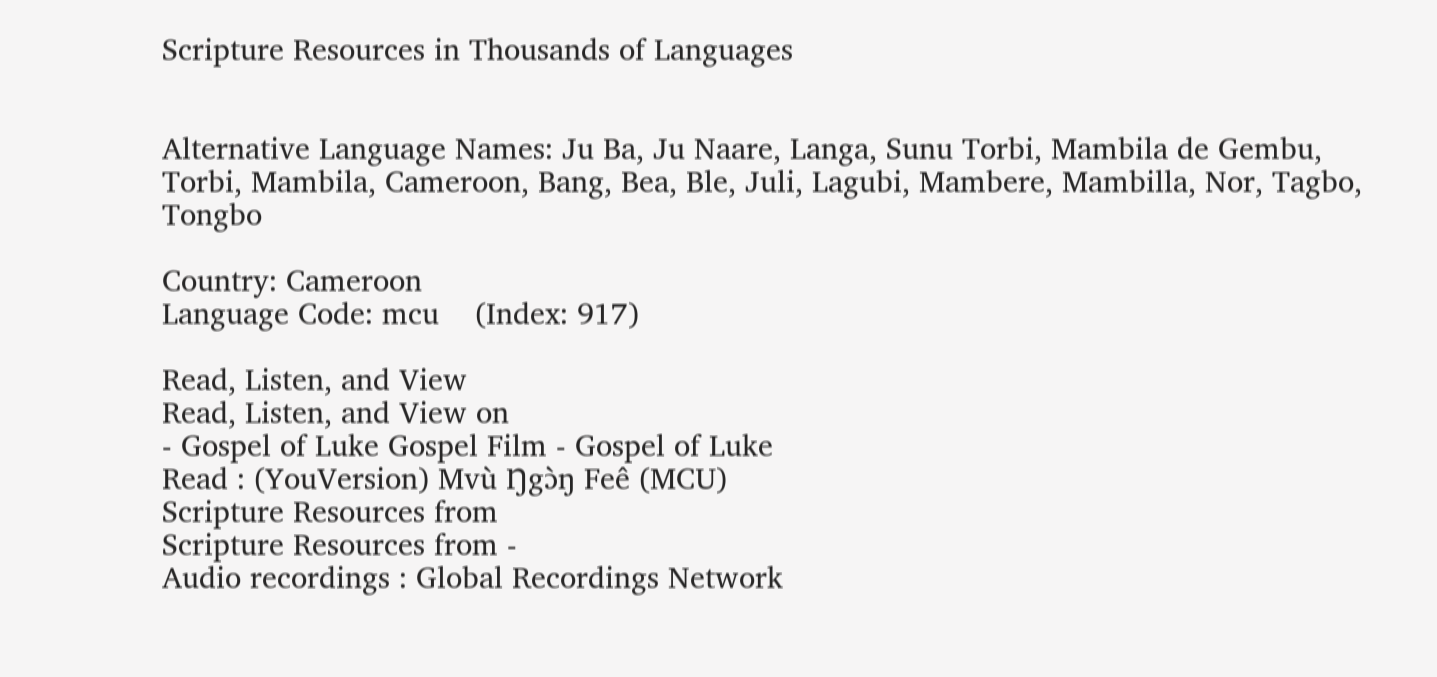Scripture Resources in Thousands of Languages


Alternative Language Names: Ju Ba, Ju Naare, Langa, Sunu Torbi, Mambila de Gembu, Torbi, Mambila, Cameroon, Bang, Bea, Ble, Juli, Lagubi, Mambere, Mambilla, Nor, Tagbo, Tongbo

Country: Cameroon
Language Code: mcu    (Index: 917)

Read, Listen, and View
Read, Listen, and View on
- Gospel of Luke Gospel Film - Gospel of Luke
Read : (YouVersion) Mvù Ŋgɔ̀ŋ Feê (MCU)
Scripture Resources from
Scripture Resources from -
Audio recordings : Global Recordings Network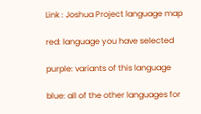Link : Joshua Project language map

red: language you have selected

purple: variants of this language

blue: all of the other languages for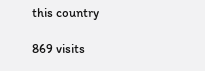this country

869 visits